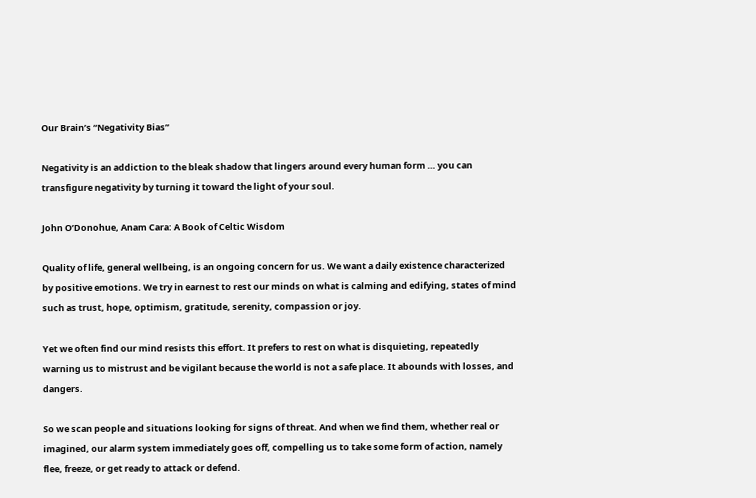Our Brain’s “Negativity Bias”

Negativity is an addiction to the bleak shadow that lingers around every human form … you can transfigure negativity by turning it toward the light of your soul.

John O’Donohue, Anam Cara: A Book of Celtic Wisdom

Quality of life, general wellbeing, is an ongoing concern for us. We want a daily existence characterized by positive emotions. We try in earnest to rest our minds on what is calming and edifying, states of mind such as trust, hope, optimism, gratitude, serenity, compassion or joy.

Yet we often find our mind resists this effort. It prefers to rest on what is disquieting, repeatedly warning us to mistrust and be vigilant because the world is not a safe place. It abounds with losses, and dangers.

So we scan people and situations looking for signs of threat. And when we find them, whether real or imagined, our alarm system immediately goes off, compelling us to take some form of action, namely flee, freeze, or get ready to attack or defend.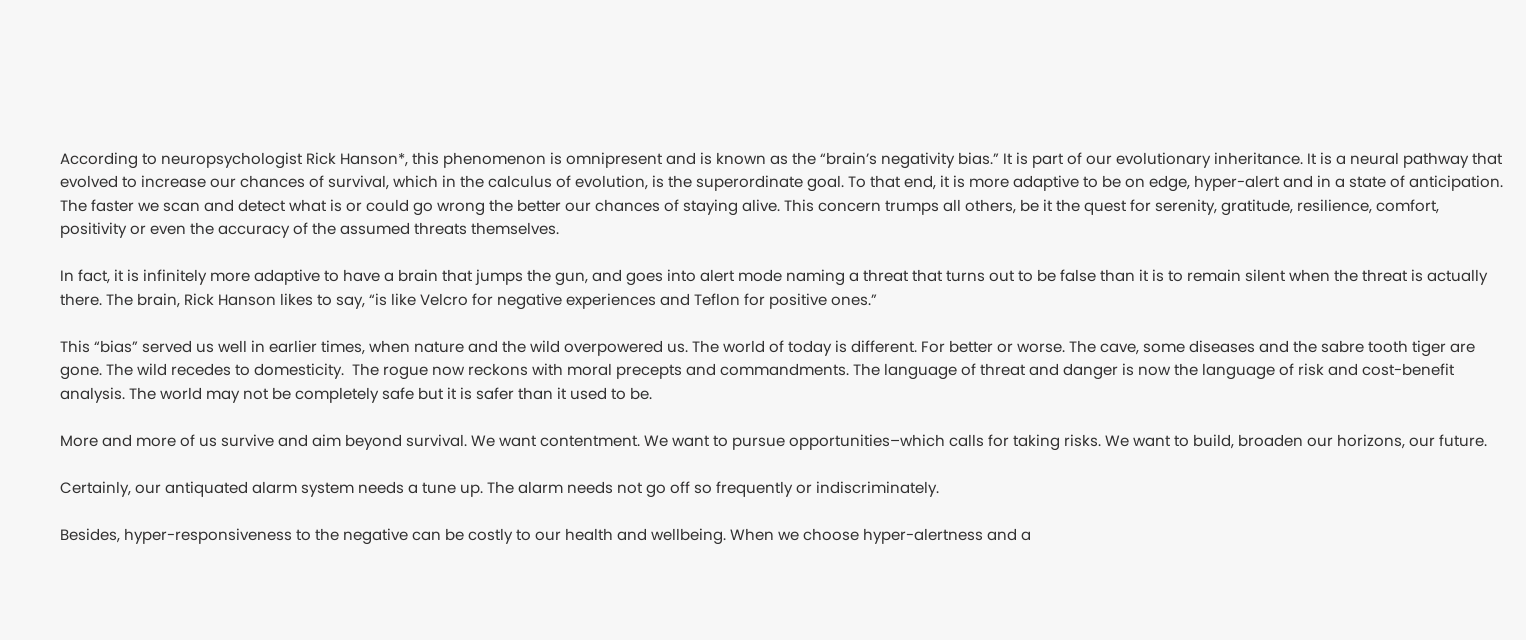According to neuropsychologist Rick Hanson*, this phenomenon is omnipresent and is known as the “brain’s negativity bias.” It is part of our evolutionary inheritance. It is a neural pathway that evolved to increase our chances of survival, which in the calculus of evolution, is the superordinate goal. To that end, it is more adaptive to be on edge, hyper-alert and in a state of anticipation. The faster we scan and detect what is or could go wrong the better our chances of staying alive. This concern trumps all others, be it the quest for serenity, gratitude, resilience, comfort, positivity or even the accuracy of the assumed threats themselves.

In fact, it is infinitely more adaptive to have a brain that jumps the gun, and goes into alert mode naming a threat that turns out to be false than it is to remain silent when the threat is actually there. The brain, Rick Hanson likes to say, “is like Velcro for negative experiences and Teflon for positive ones.”

This “bias” served us well in earlier times, when nature and the wild overpowered us. The world of today is different. For better or worse. The cave, some diseases and the sabre tooth tiger are gone. The wild recedes to domesticity.  The rogue now reckons with moral precepts and commandments. The language of threat and danger is now the language of risk and cost-benefit analysis. The world may not be completely safe but it is safer than it used to be.

More and more of us survive and aim beyond survival. We want contentment. We want to pursue opportunities–which calls for taking risks. We want to build, broaden our horizons, our future.

Certainly, our antiquated alarm system needs a tune up. The alarm needs not go off so frequently or indiscriminately.

Besides, hyper-responsiveness to the negative can be costly to our health and wellbeing. When we choose hyper-alertness and a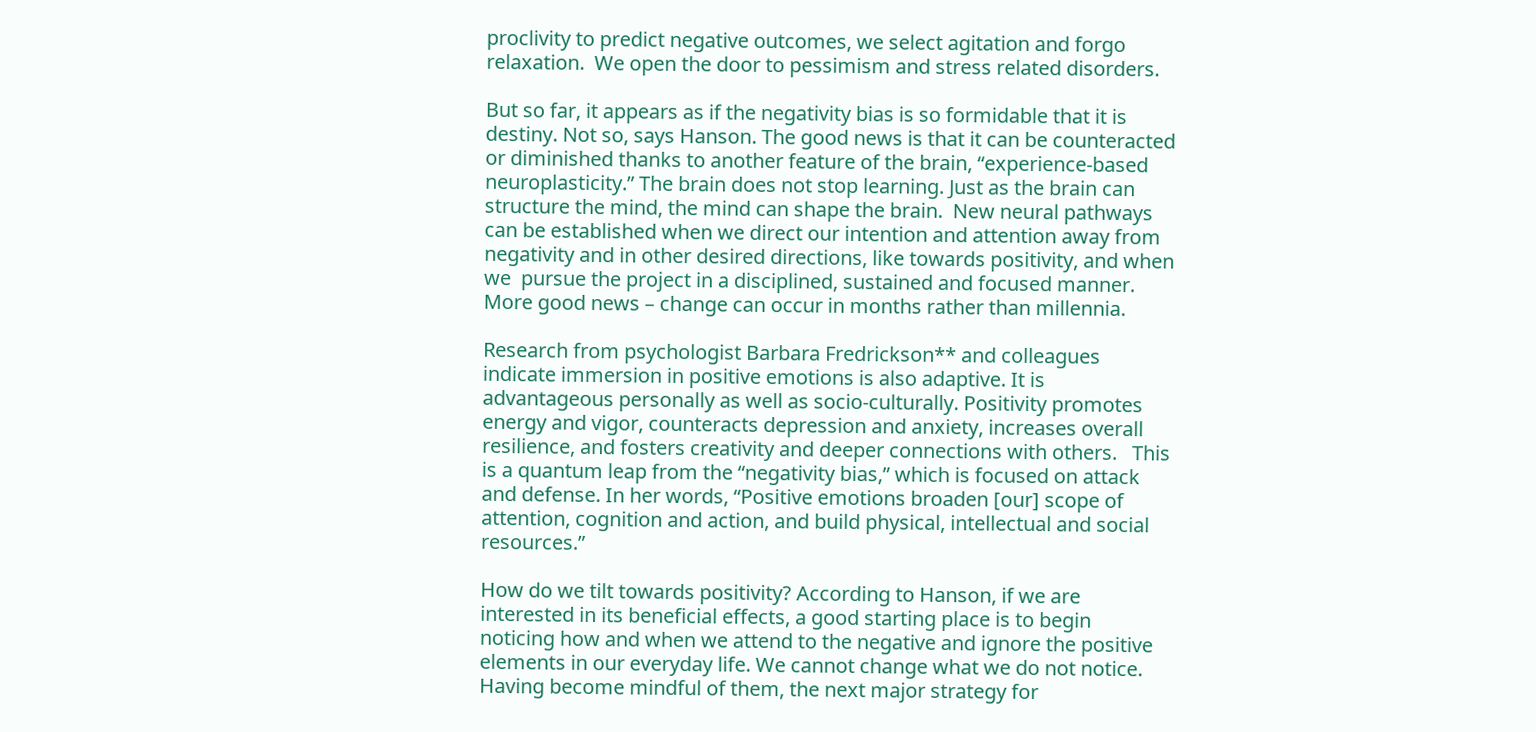proclivity to predict negative outcomes, we select agitation and forgo relaxation.  We open the door to pessimism and stress related disorders.

But so far, it appears as if the negativity bias is so formidable that it is destiny. Not so, says Hanson. The good news is that it can be counteracted or diminished thanks to another feature of the brain, “experience-based neuroplasticity.” The brain does not stop learning. Just as the brain can structure the mind, the mind can shape the brain.  New neural pathways can be established when we direct our intention and attention away from negativity and in other desired directions, like towards positivity, and when we  pursue the project in a disciplined, sustained and focused manner. More good news – change can occur in months rather than millennia.

Research from psychologist Barbara Fredrickson** and colleagues indicate immersion in positive emotions is also adaptive. It is advantageous personally as well as socio-culturally. Positivity promotes energy and vigor, counteracts depression and anxiety, increases overall resilience, and fosters creativity and deeper connections with others.   This is a quantum leap from the “negativity bias,” which is focused on attack and defense. In her words, “Positive emotions broaden [our] scope of attention, cognition and action, and build physical, intellectual and social resources.”

How do we tilt towards positivity? According to Hanson, if we are interested in its beneficial effects, a good starting place is to begin noticing how and when we attend to the negative and ignore the positive elements in our everyday life. We cannot change what we do not notice.  Having become mindful of them, the next major strategy for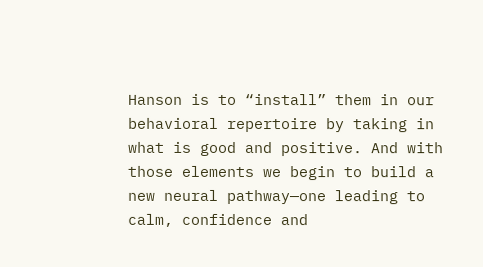Hanson is to “install” them in our behavioral repertoire by taking in what is good and positive. And with those elements we begin to build a new neural pathway—one leading to calm, confidence and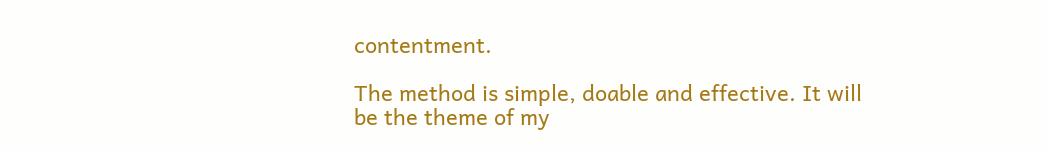contentment.

The method is simple, doable and effective. It will be the theme of my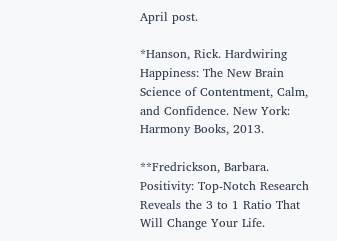April post.

*Hanson, Rick. Hardwiring Happiness: The New Brain Science of Contentment, Calm, and Confidence. New York: Harmony Books, 2013.

**Fredrickson, Barbara. Positivity: Top-Notch Research Reveals the 3 to 1 Ratio That Will Change Your Life.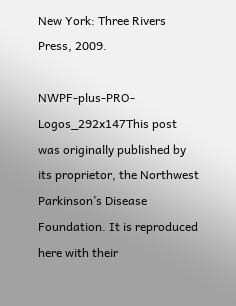New York: Three Rivers Press, 2009.

NWPF-plus-PRO-Logos_292x147This post was originally published by its proprietor, the Northwest Parkinson’s Disease Foundation. It is reproduced here with their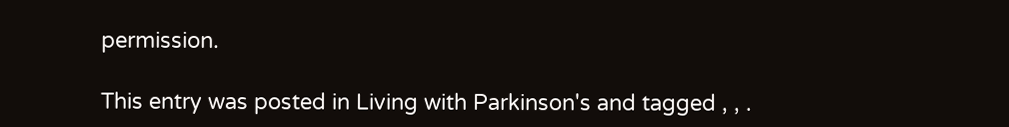permission.

This entry was posted in Living with Parkinson's and tagged , , .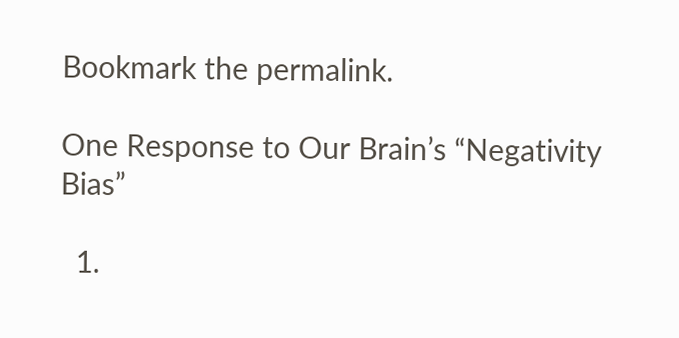Bookmark the permalink.

One Response to Our Brain’s “Negativity Bias”

  1.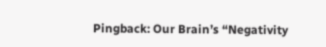Pingback: Our Brain’s “Negativity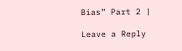Bias” Part 2 |

Leave a Reply